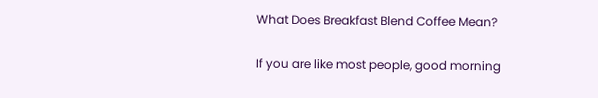What Does Breakfast Blend Coffee Mean?

If you are like most people, good morning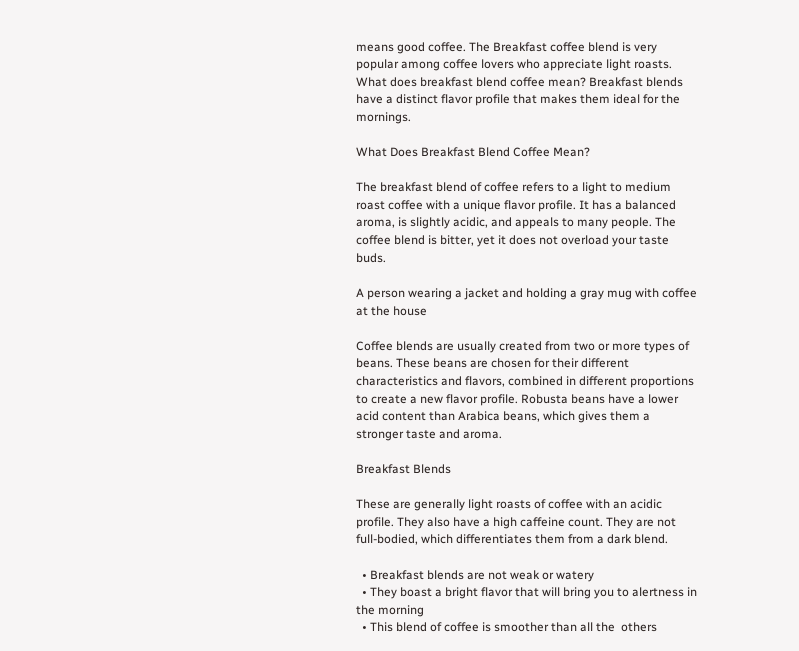means good coffee. The Breakfast coffee blend is very popular among coffee lovers who appreciate light roasts. What does breakfast blend coffee mean? Breakfast blends have a distinct flavor profile that makes them ideal for the mornings.

What Does Breakfast Blend Coffee Mean?

The breakfast blend of coffee refers to a light to medium roast coffee with a unique flavor profile. It has a balanced aroma, is slightly acidic, and appeals to many people. The coffee blend is bitter, yet it does not overload your taste buds.

A person wearing a jacket and holding a gray mug with coffee at the house

Coffee blends are usually created from two or more types of beans. These beans are chosen for their different characteristics and flavors, combined in different proportions to create a new flavor profile. Robusta beans have a lower acid content than Arabica beans, which gives them a stronger taste and aroma.

Breakfast Blends

These are generally light roasts of coffee with an acidic profile. They also have a high caffeine count. They are not full-bodied, which differentiates them from a dark blend.

  • Breakfast blends are not weak or watery
  • They boast a bright flavor that will bring you to alertness in the morning
  • This blend of coffee is smoother than all the  others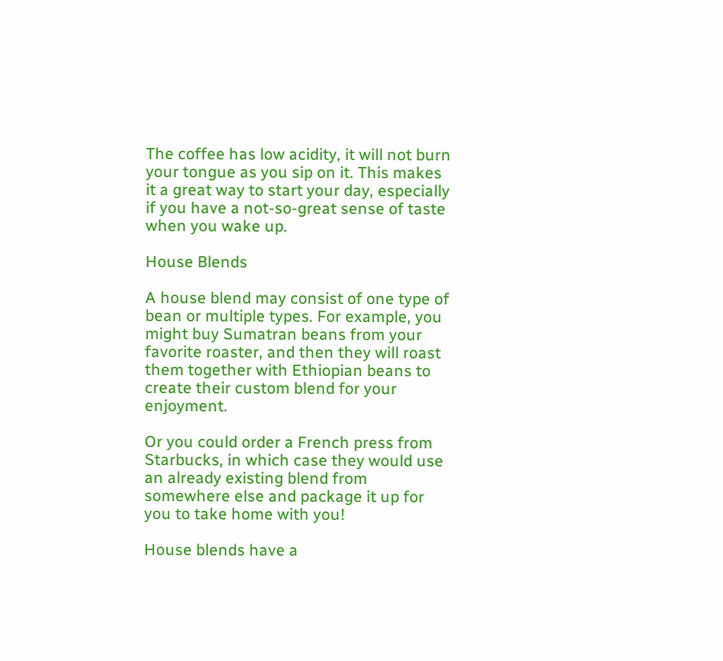The coffee has low acidity, it will not burn your tongue as you sip on it. This makes it a great way to start your day, especially if you have a not-so-great sense of taste when you wake up.

House Blends

A house blend may consist of one type of bean or multiple types. For example, you might buy Sumatran beans from your favorite roaster, and then they will roast them together with Ethiopian beans to create their custom blend for your enjoyment.

Or you could order a French press from Starbucks, in which case they would use an already existing blend from somewhere else and package it up for you to take home with you!

House blends have a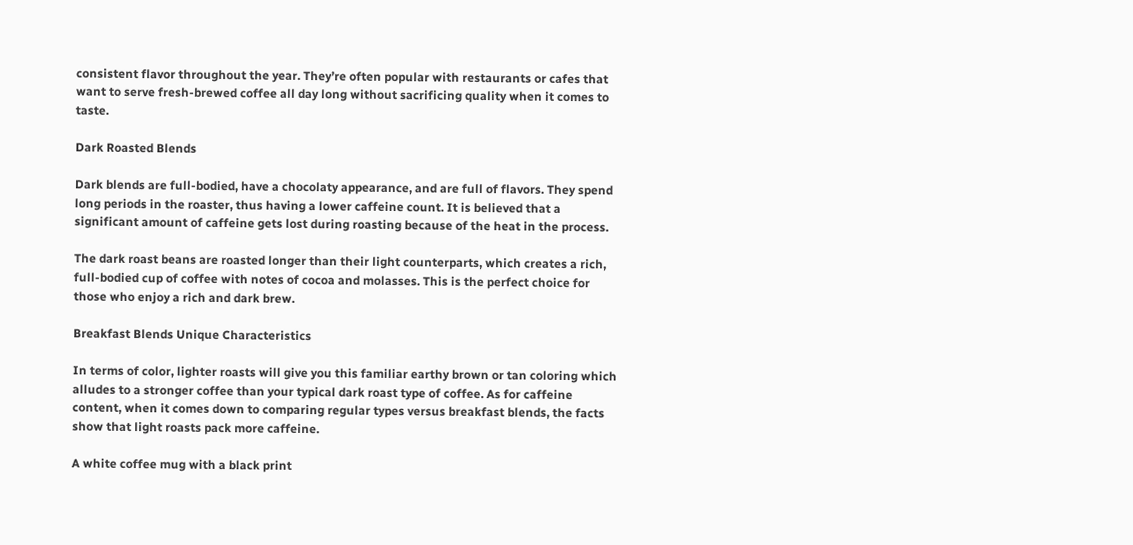consistent flavor throughout the year. They’re often popular with restaurants or cafes that want to serve fresh-brewed coffee all day long without sacrificing quality when it comes to taste.

Dark Roasted Blends

Dark blends are full-bodied, have a chocolaty appearance, and are full of flavors. They spend long periods in the roaster, thus having a lower caffeine count. It is believed that a significant amount of caffeine gets lost during roasting because of the heat in the process.

The dark roast beans are roasted longer than their light counterparts, which creates a rich, full-bodied cup of coffee with notes of cocoa and molasses. This is the perfect choice for those who enjoy a rich and dark brew.

Breakfast Blends Unique Characteristics

In terms of color, lighter roasts will give you this familiar earthy brown or tan coloring which alludes to a stronger coffee than your typical dark roast type of coffee. As for caffeine content, when it comes down to comparing regular types versus breakfast blends, the facts show that light roasts pack more caffeine.

A white coffee mug with a black print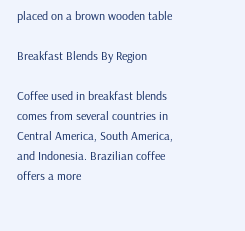placed on a brown wooden table

Breakfast Blends By Region

Coffee used in breakfast blends comes from several countries in Central America, South America, and Indonesia. Brazilian coffee offers a more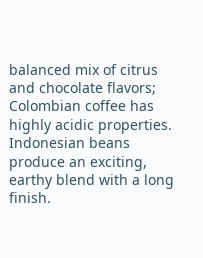balanced mix of citrus and chocolate flavors; Colombian coffee has highly acidic properties. Indonesian beans produce an exciting, earthy blend with a long finish.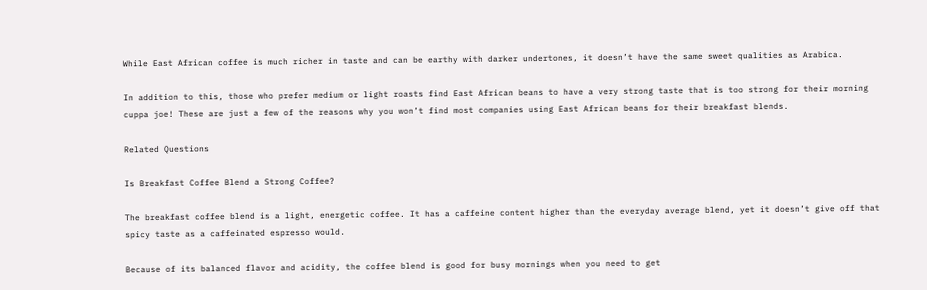While East African coffee is much richer in taste and can be earthy with darker undertones, it doesn’t have the same sweet qualities as Arabica.

In addition to this, those who prefer medium or light roasts find East African beans to have a very strong taste that is too strong for their morning cuppa joe! These are just a few of the reasons why you won’t find most companies using East African beans for their breakfast blends.

Related Questions

Is Breakfast Coffee Blend a Strong Coffee?

The breakfast coffee blend is a light, energetic coffee. It has a caffeine content higher than the everyday average blend, yet it doesn’t give off that spicy taste as a caffeinated espresso would.

Because of its balanced flavor and acidity, the coffee blend is good for busy mornings when you need to get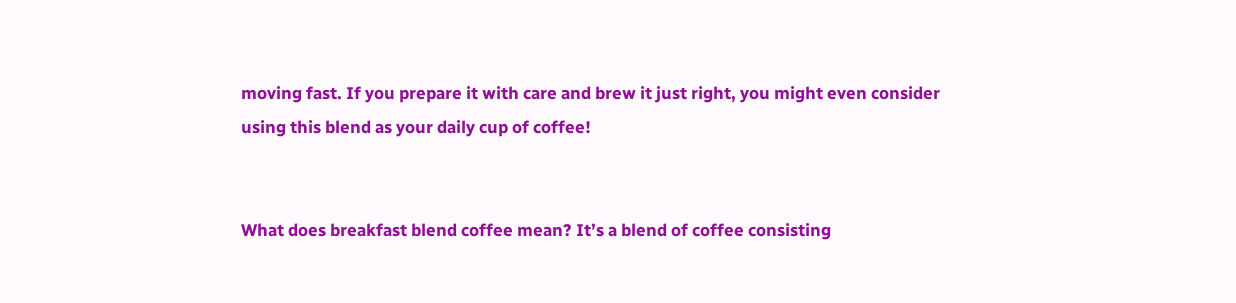moving fast. If you prepare it with care and brew it just right, you might even consider using this blend as your daily cup of coffee!


What does breakfast blend coffee mean? It’s a blend of coffee consisting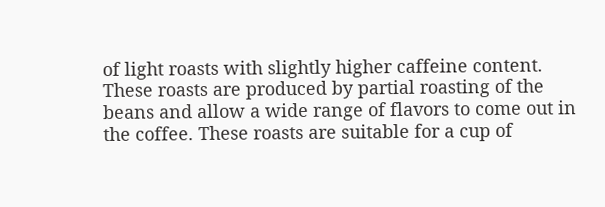of light roasts with slightly higher caffeine content. These roasts are produced by partial roasting of the beans and allow a wide range of flavors to come out in the coffee. These roasts are suitable for a cup of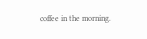coffee in the morning.